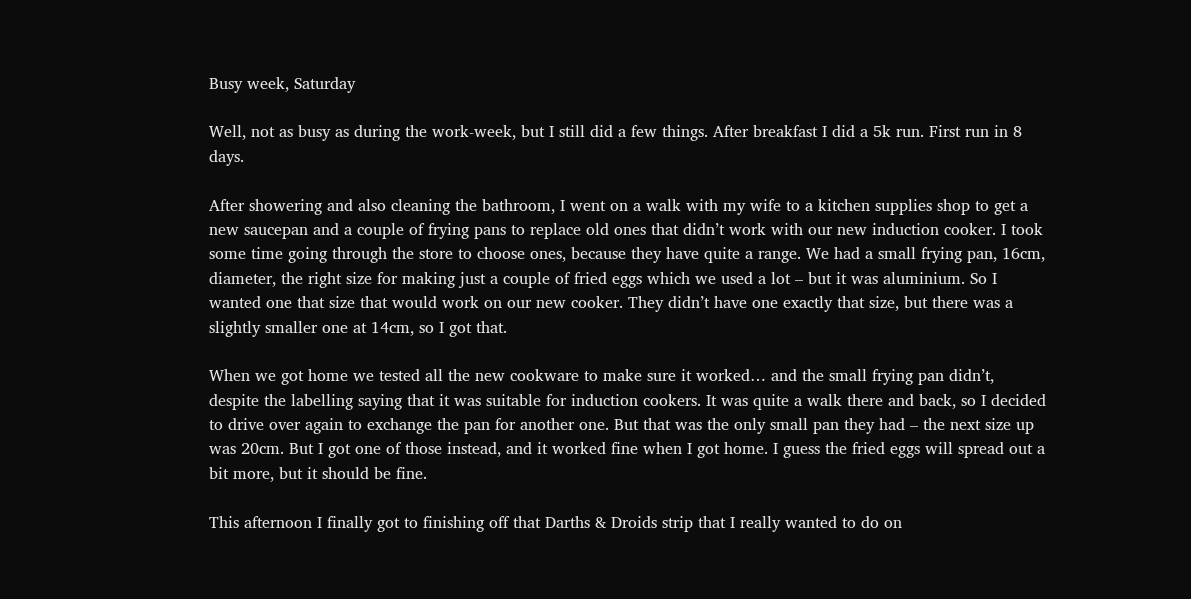Busy week, Saturday

Well, not as busy as during the work-week, but I still did a few things. After breakfast I did a 5k run. First run in 8 days.

After showering and also cleaning the bathroom, I went on a walk with my wife to a kitchen supplies shop to get a new saucepan and a couple of frying pans to replace old ones that didn’t work with our new induction cooker. I took some time going through the store to choose ones, because they have quite a range. We had a small frying pan, 16cm, diameter, the right size for making just a couple of fried eggs which we used a lot – but it was aluminium. So I wanted one that size that would work on our new cooker. They didn’t have one exactly that size, but there was a slightly smaller one at 14cm, so I got that.

When we got home we tested all the new cookware to make sure it worked… and the small frying pan didn’t, despite the labelling saying that it was suitable for induction cookers. It was quite a walk there and back, so I decided to drive over again to exchange the pan for another one. But that was the only small pan they had – the next size up was 20cm. But I got one of those instead, and it worked fine when I got home. I guess the fried eggs will spread out a bit more, but it should be fine.

This afternoon I finally got to finishing off that Darths & Droids strip that I really wanted to do on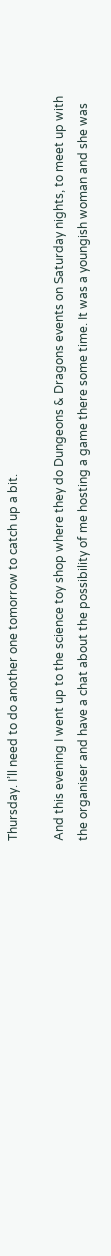Thursday. I’ll need to do another one tomorrow to catch up a bit.

And this evening I went up to the science toy shop where they do Dungeons & Dragons events on Saturday nights, to meet up with the organiser and have a chat about the possibility of me hosting a game there some time. It was a youngish woman and she was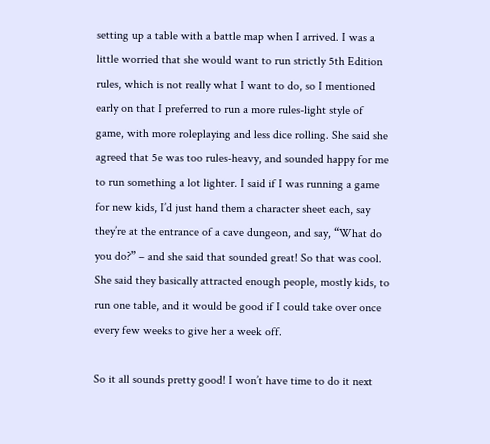setting up a table with a battle map when I arrived. I was a little worried that she would want to run strictly 5th Edition rules, which is not really what I want to do, so I mentioned early on that I preferred to run a more rules-light style of game, with more roleplaying and less dice rolling. She said she agreed that 5e was too rules-heavy, and sounded happy for me to run something a lot lighter. I said if I was running a game for new kids, I’d just hand them a character sheet each, say they’re at the entrance of a cave dungeon, and say, “What do you do?” – and she said that sounded great! So that was cool. She said they basically attracted enough people, mostly kids, to run one table, and it would be good if I could take over once every few weeks to give her a week off.

So it all sounds pretty good! I won’t have time to do it next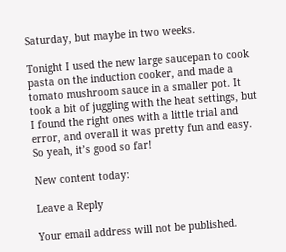Saturday, but maybe in two weeks.

Tonight I used the new large saucepan to cook pasta on the induction cooker, and made a tomato mushroom sauce in a smaller pot. It took a bit of juggling with the heat settings, but I found the right ones with a little trial and error, and overall it was pretty fun and easy. So yeah, it’s good so far!

New content today:

Leave a Reply

Your email address will not be published.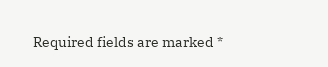Required fields are marked *